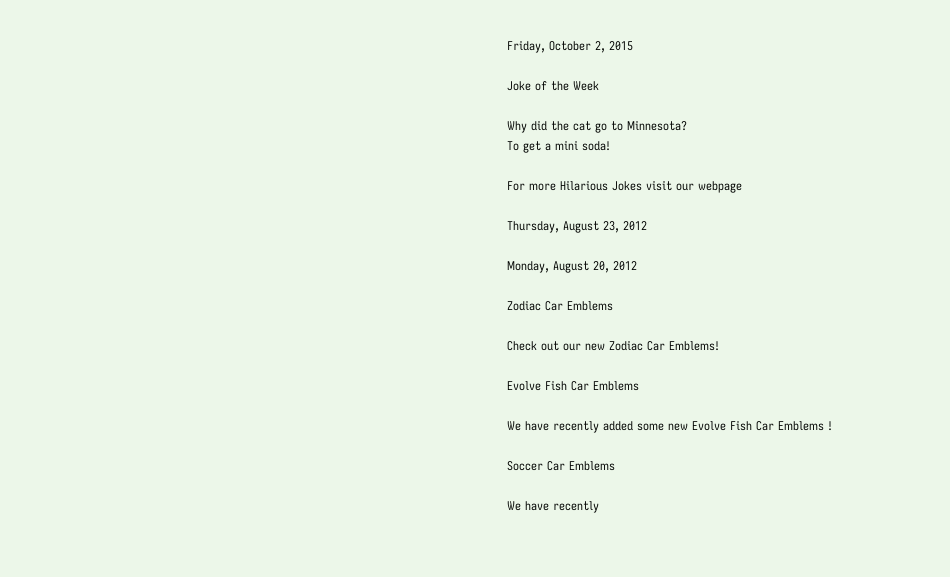Friday, October 2, 2015

Joke of the Week

Why did the cat go to Minnesota?
To get a mini soda!

For more Hilarious Jokes visit our webpage

Thursday, August 23, 2012

Monday, August 20, 2012

Zodiac Car Emblems

Check out our new Zodiac Car Emblems!

Evolve Fish Car Emblems

We have recently added some new Evolve Fish Car Emblems !

Soccer Car Emblems

We have recently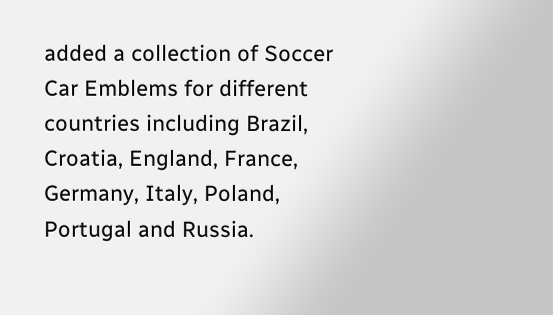added a collection of Soccer Car Emblems for different countries including Brazil, Croatia, England, France, Germany, Italy, Poland, Portugal and Russia.